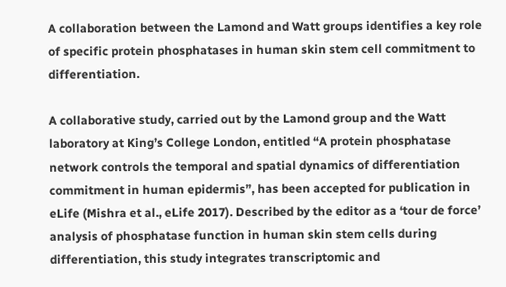A collaboration between the Lamond and Watt groups identifies a key role of specific protein phosphatases in human skin stem cell commitment to differentiation.

A collaborative study, carried out by the Lamond group and the Watt laboratory at King’s College London, entitled “A protein phosphatase network controls the temporal and spatial dynamics of differentiation commitment in human epidermis”, has been accepted for publication in eLife (Mishra et al., eLife 2017). Described by the editor as a ‘tour de force’ analysis of phosphatase function in human skin stem cells during differentiation, this study integrates transcriptomic and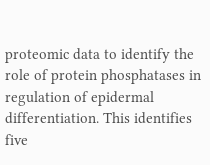proteomic data to identify the role of protein phosphatases in regulation of epidermal differentiation. This identifies five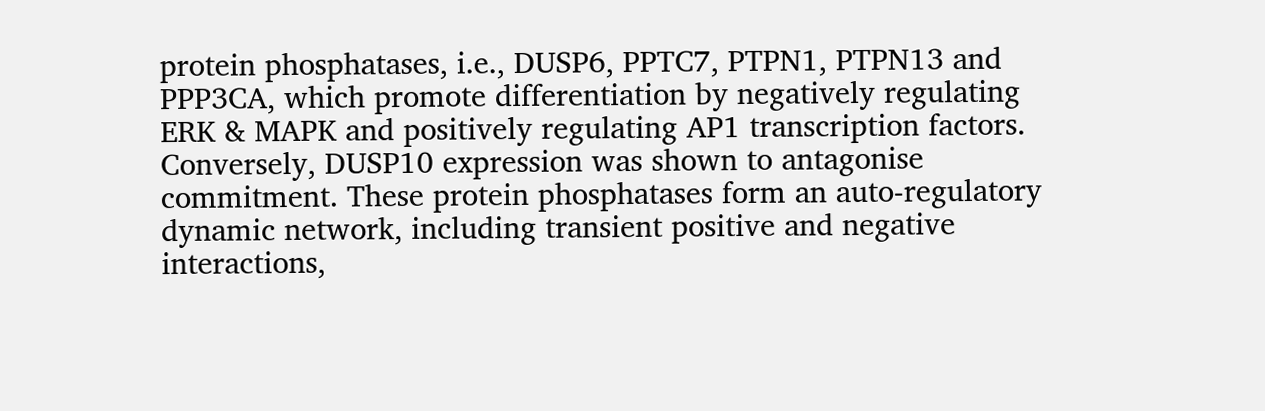protein phosphatases, i.e., DUSP6, PPTC7, PTPN1, PTPN13 and PPP3CA, which promote differentiation by negatively regulating ERK & MAPK and positively regulating AP1 transcription factors. Conversely, DUSP10 expression was shown to antagonise commitment. These protein phosphatases form an auto-regulatory dynamic network, including transient positive and negative interactions,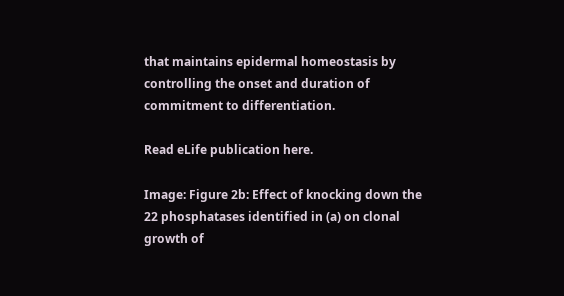that maintains epidermal homeostasis by controlling the onset and duration of commitment to differentiation.

Read eLife publication here.

Image: Figure 2b: Effect of knocking down the 22 phosphatases identified in (a) on clonal growth of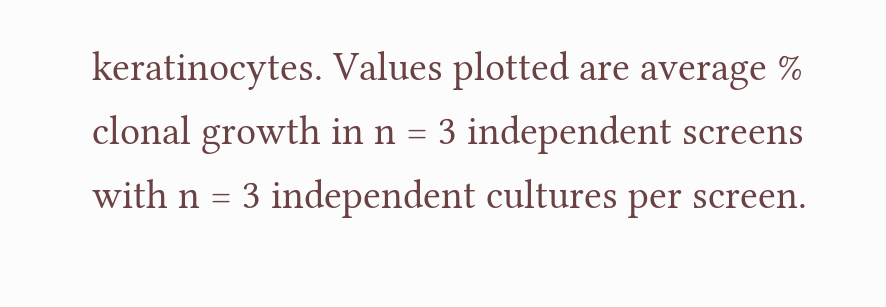keratinocytes. Values plotted are average % clonal growth in n = 3 independent screens with n = 3 independent cultures per screen.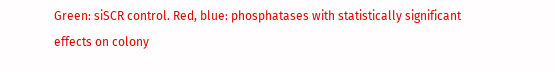Green: siSCR control. Red, blue: phosphatases with statistically significant effects on colony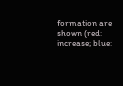formation are shown (red: increase; blue: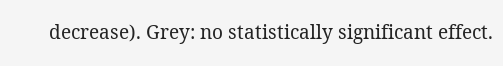decrease). Grey: no statistically significant effect.